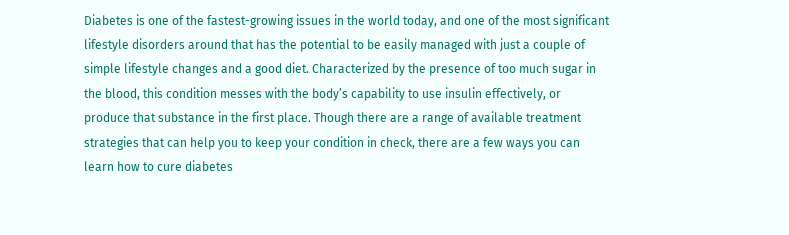Diabetes is one of the fastest-growing issues in the world today, and one of the most significant lifestyle disorders around that has the potential to be easily managed with just a couple of simple lifestyle changes and a good diet. Characterized by the presence of too much sugar in the blood, this condition messes with the body’s capability to use insulin effectively, or produce that substance in the first place. Though there are a range of available treatment strategies that can help you to keep your condition in check, there are a few ways you can learn how to cure diabetes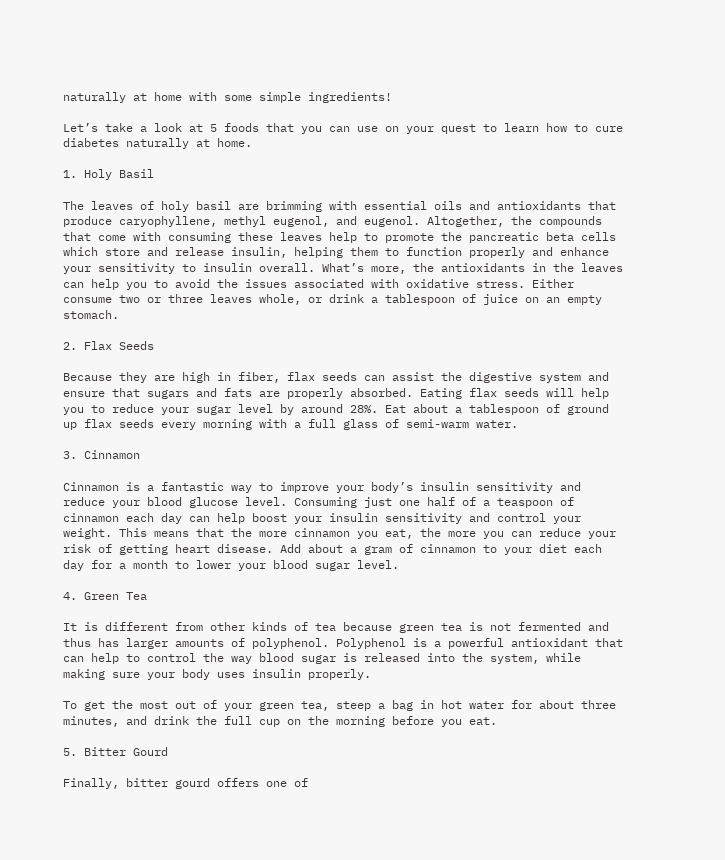naturally at home with some simple ingredients!

Let’s take a look at 5 foods that you can use on your quest to learn how to cure diabetes naturally at home.

1. Holy Basil

The leaves of holy basil are brimming with essential oils and antioxidants that produce caryophyllene, methyl eugenol, and eugenol. Altogether, the compounds that come with consuming these leaves help to promote the pancreatic beta cells which store and release insulin, helping them to function properly and enhance your sensitivity to insulin overall. What’s more, the antioxidants in the leaves can help you to avoid the issues associated with oxidative stress. Either consume two or three leaves whole, or drink a tablespoon of juice on an empty stomach.

2. Flax Seeds

Because they are high in fiber, flax seeds can assist the digestive system and ensure that sugars and fats are properly absorbed. Eating flax seeds will help you to reduce your sugar level by around 28%. Eat about a tablespoon of ground up flax seeds every morning with a full glass of semi-warm water.

3. Cinnamon

Cinnamon is a fantastic way to improve your body’s insulin sensitivity and reduce your blood glucose level. Consuming just one half of a teaspoon of cinnamon each day can help boost your insulin sensitivity and control your weight. This means that the more cinnamon you eat, the more you can reduce your risk of getting heart disease. Add about a gram of cinnamon to your diet each day for a month to lower your blood sugar level.

4. Green Tea

It is different from other kinds of tea because green tea is not fermented and thus has larger amounts of polyphenol. Polyphenol is a powerful antioxidant that can help to control the way blood sugar is released into the system, while making sure your body uses insulin properly.

To get the most out of your green tea, steep a bag in hot water for about three minutes, and drink the full cup on the morning before you eat.

5. Bitter Gourd

Finally, bitter gourd offers one of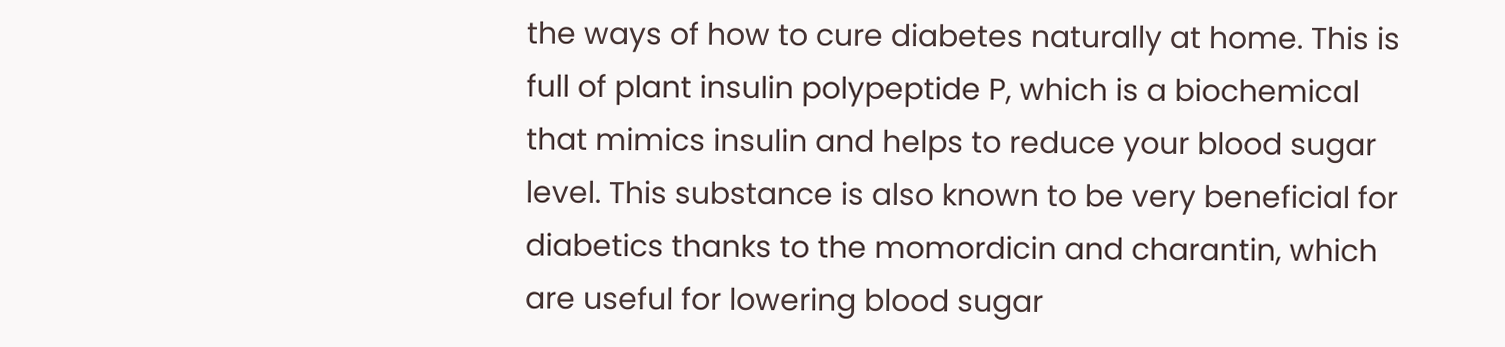the ways of how to cure diabetes naturally at home. This is full of plant insulin polypeptide P, which is a biochemical that mimics insulin and helps to reduce your blood sugar level. This substance is also known to be very beneficial for diabetics thanks to the momordicin and charantin, which are useful for lowering blood sugar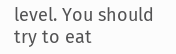level. You should try to eat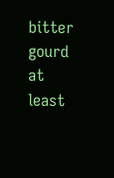bitter gourd at least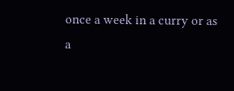once a week in a curry or as a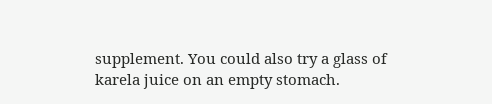supplement. You could also try a glass of karela juice on an empty stomach.